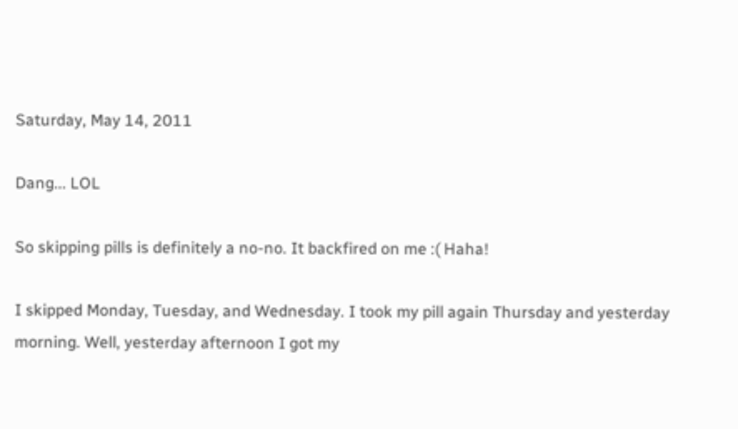Saturday, May 14, 2011

Dang... LOL

So skipping pills is definitely a no-no. It backfired on me :( Haha!

I skipped Monday, Tuesday, and Wednesday. I took my pill again Thursday and yesterday morning. Well, yesterday afternoon I got my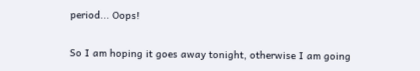period... Oops!

So I am hoping it goes away tonight, otherwise I am going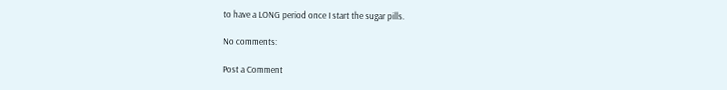to have a LONG period once I start the sugar pills.

No comments:

Post a Comment